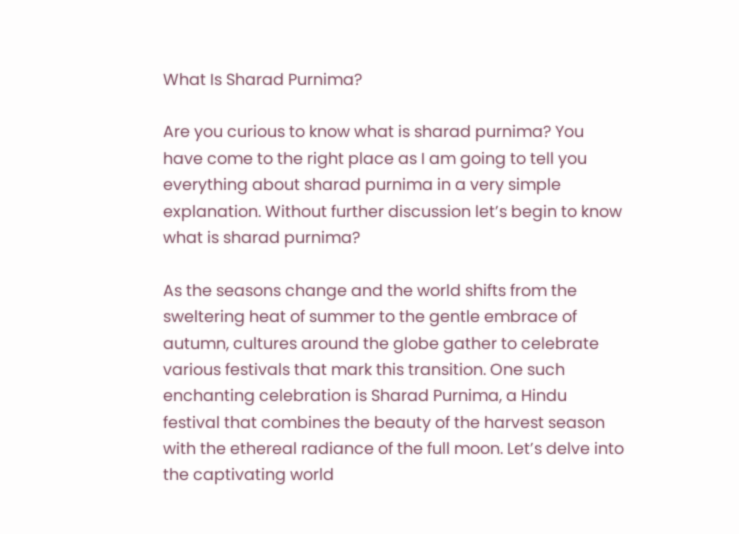What Is Sharad Purnima?

Are you curious to know what is sharad purnima? You have come to the right place as I am going to tell you everything about sharad purnima in a very simple explanation. Without further discussion let’s begin to know what is sharad purnima?

As the seasons change and the world shifts from the sweltering heat of summer to the gentle embrace of autumn, cultures around the globe gather to celebrate various festivals that mark this transition. One such enchanting celebration is Sharad Purnima, a Hindu festival that combines the beauty of the harvest season with the ethereal radiance of the full moon. Let’s delve into the captivating world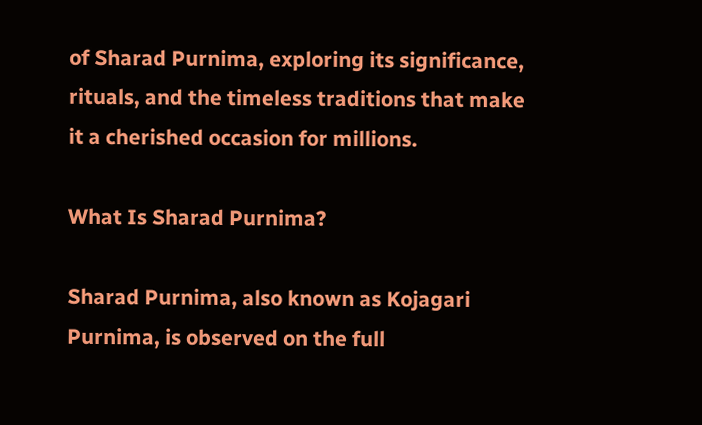of Sharad Purnima, exploring its significance, rituals, and the timeless traditions that make it a cherished occasion for millions.

What Is Sharad Purnima?

Sharad Purnima, also known as Kojagari Purnima, is observed on the full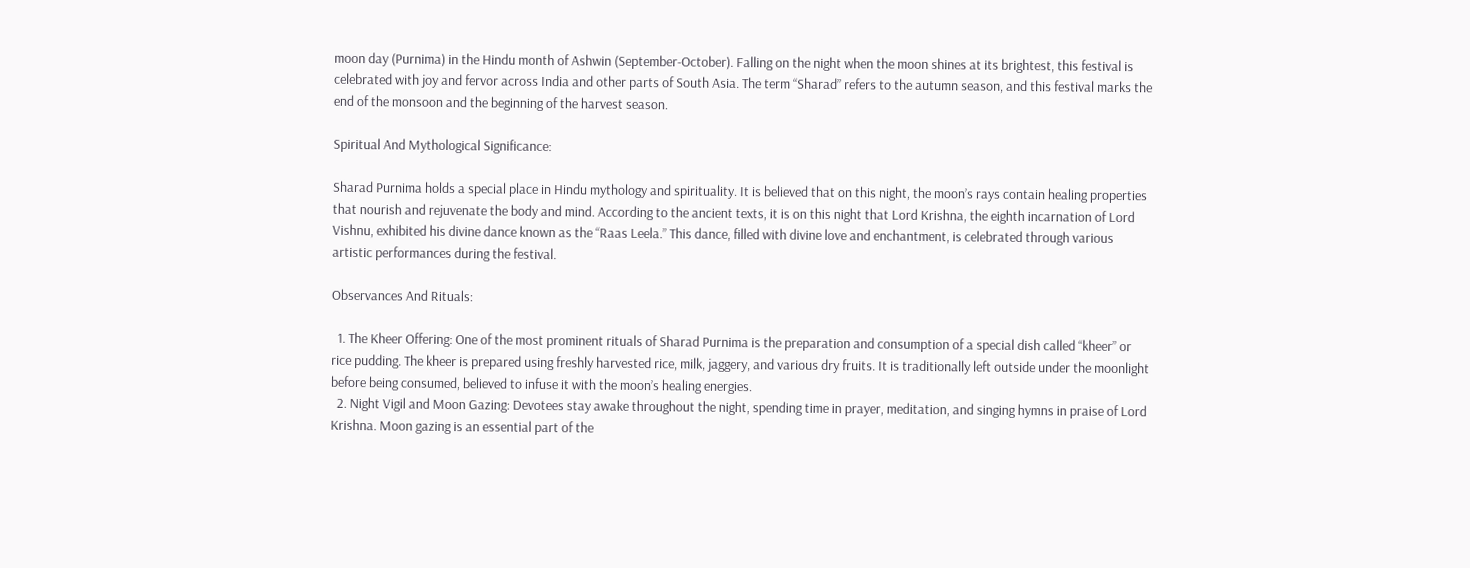moon day (Purnima) in the Hindu month of Ashwin (September-October). Falling on the night when the moon shines at its brightest, this festival is celebrated with joy and fervor across India and other parts of South Asia. The term “Sharad” refers to the autumn season, and this festival marks the end of the monsoon and the beginning of the harvest season.

Spiritual And Mythological Significance:

Sharad Purnima holds a special place in Hindu mythology and spirituality. It is believed that on this night, the moon’s rays contain healing properties that nourish and rejuvenate the body and mind. According to the ancient texts, it is on this night that Lord Krishna, the eighth incarnation of Lord Vishnu, exhibited his divine dance known as the “Raas Leela.” This dance, filled with divine love and enchantment, is celebrated through various artistic performances during the festival.

Observances And Rituals:

  1. The Kheer Offering: One of the most prominent rituals of Sharad Purnima is the preparation and consumption of a special dish called “kheer” or rice pudding. The kheer is prepared using freshly harvested rice, milk, jaggery, and various dry fruits. It is traditionally left outside under the moonlight before being consumed, believed to infuse it with the moon’s healing energies.
  2. Night Vigil and Moon Gazing: Devotees stay awake throughout the night, spending time in prayer, meditation, and singing hymns in praise of Lord Krishna. Moon gazing is an essential part of the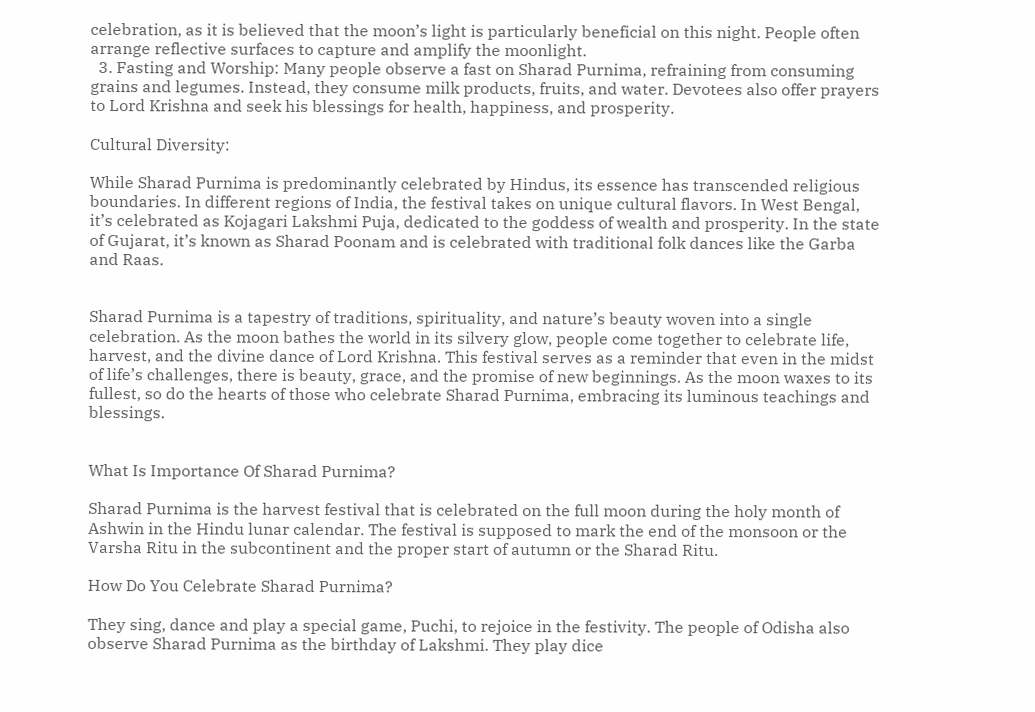celebration, as it is believed that the moon’s light is particularly beneficial on this night. People often arrange reflective surfaces to capture and amplify the moonlight.
  3. Fasting and Worship: Many people observe a fast on Sharad Purnima, refraining from consuming grains and legumes. Instead, they consume milk products, fruits, and water. Devotees also offer prayers to Lord Krishna and seek his blessings for health, happiness, and prosperity.

Cultural Diversity:

While Sharad Purnima is predominantly celebrated by Hindus, its essence has transcended religious boundaries. In different regions of India, the festival takes on unique cultural flavors. In West Bengal, it’s celebrated as Kojagari Lakshmi Puja, dedicated to the goddess of wealth and prosperity. In the state of Gujarat, it’s known as Sharad Poonam and is celebrated with traditional folk dances like the Garba and Raas.


Sharad Purnima is a tapestry of traditions, spirituality, and nature’s beauty woven into a single celebration. As the moon bathes the world in its silvery glow, people come together to celebrate life, harvest, and the divine dance of Lord Krishna. This festival serves as a reminder that even in the midst of life’s challenges, there is beauty, grace, and the promise of new beginnings. As the moon waxes to its fullest, so do the hearts of those who celebrate Sharad Purnima, embracing its luminous teachings and blessings.


What Is Importance Of Sharad Purnima?

Sharad Purnima is the harvest festival that is celebrated on the full moon during the holy month of Ashwin in the Hindu lunar calendar. The festival is supposed to mark the end of the monsoon or the Varsha Ritu in the subcontinent and the proper start of autumn or the Sharad Ritu.

How Do You Celebrate Sharad Purnima?

They sing, dance and play a special game, Puchi, to rejoice in the festivity. The people of Odisha also observe Sharad Purnima as the birthday of Lakshmi. They play dice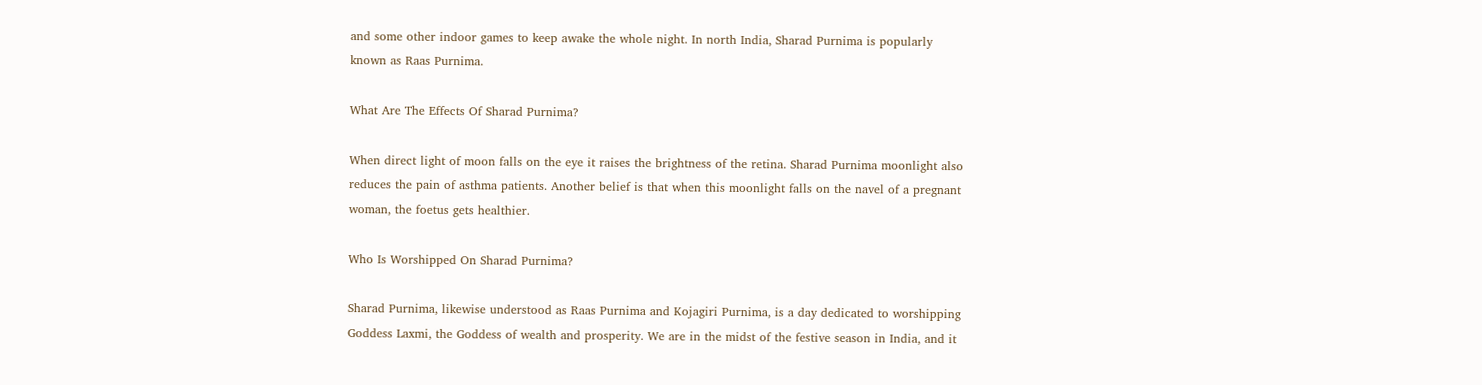and some other indoor games to keep awake the whole night. In north India, Sharad Purnima is popularly known as Raas Purnima.

What Are The Effects Of Sharad Purnima?

When direct light of moon falls on the eye it raises the brightness of the retina. Sharad Purnima moonlight also reduces the pain of asthma patients. Another belief is that when this moonlight falls on the navel of a pregnant woman, the foetus gets healthier.

Who Is Worshipped On Sharad Purnima?

Sharad Purnima, likewise understood as Raas Purnima and Kojagiri Purnima, is a day dedicated to worshipping Goddess Laxmi, the Goddess of wealth and prosperity. We are in the midst of the festive season in India, and it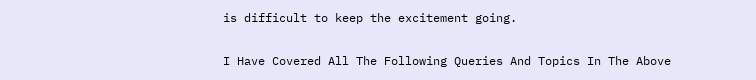is difficult to keep the excitement going.

I Have Covered All The Following Queries And Topics In The Above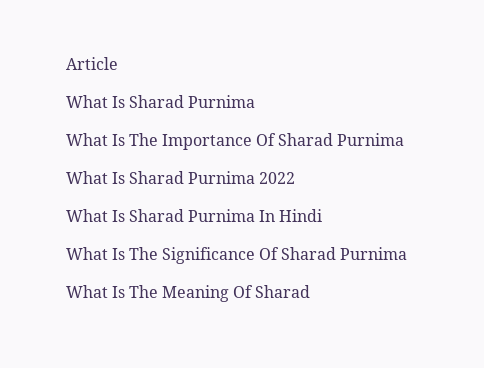Article

What Is Sharad Purnima

What Is The Importance Of Sharad Purnima

What Is Sharad Purnima 2022

What Is Sharad Purnima In Hindi

What Is The Significance Of Sharad Purnima

What Is The Meaning Of Sharad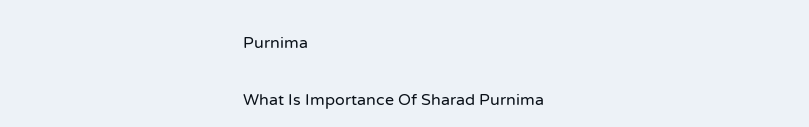Purnima

What Is Importance Of Sharad Purnima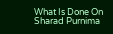What Is Done On Sharad Purnima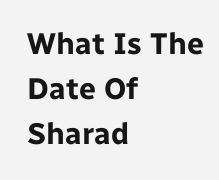What Is The Date Of Sharad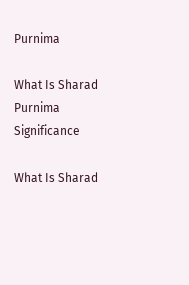Purnima

What Is Sharad Purnima Significance

What Is Sharad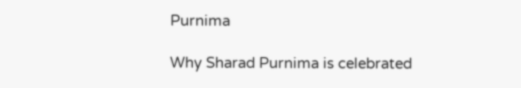Purnima

Why Sharad Purnima is celebrated